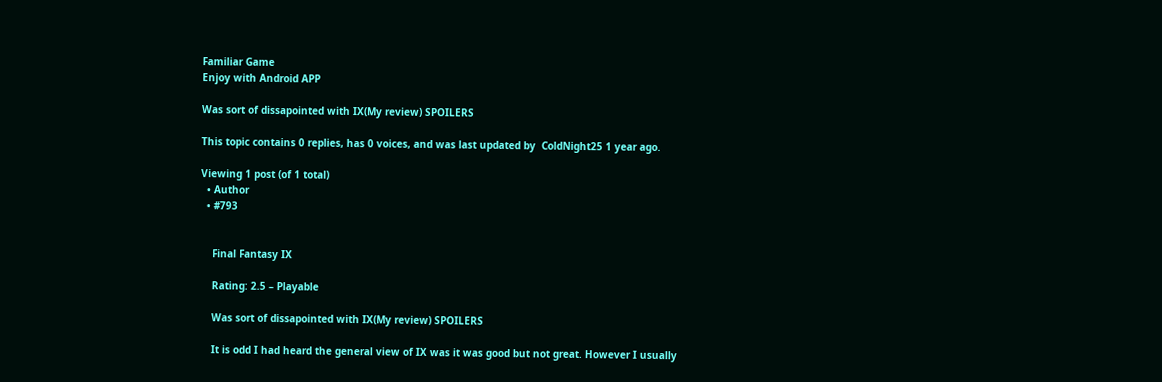Familiar Game
Enjoy with Android APP

Was sort of dissapointed with IX(My review) SPOILERS

This topic contains 0 replies, has 0 voices, and was last updated by  ColdNight25 1 year ago.

Viewing 1 post (of 1 total)
  • Author
  • #793


    Final Fantasy IX

    Rating: 2.5 – Playable

    Was sort of dissapointed with IX(My review) SPOILERS

    It is odd I had heard the general view of IX was it was good but not great. However I usually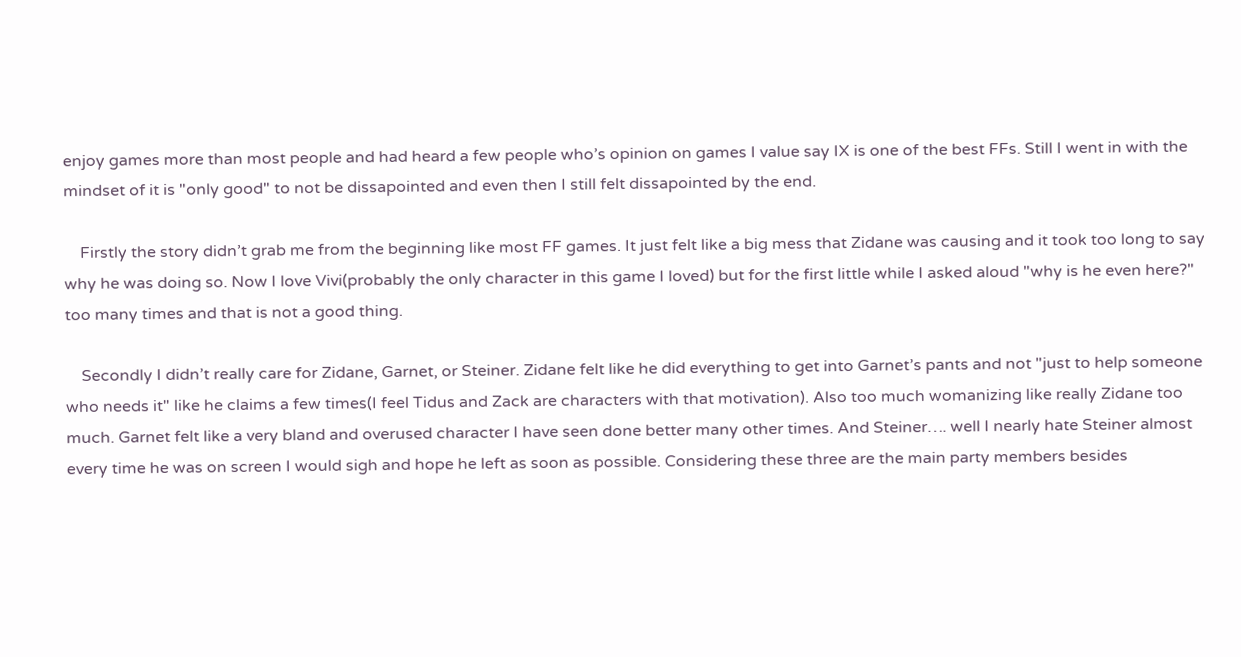enjoy games more than most people and had heard a few people who’s opinion on games I value say IX is one of the best FFs. Still I went in with the mindset of it is "only good" to not be dissapointed and even then I still felt dissapointed by the end.

    Firstly the story didn’t grab me from the beginning like most FF games. It just felt like a big mess that Zidane was causing and it took too long to say why he was doing so. Now I love Vivi(probably the only character in this game I loved) but for the first little while I asked aloud "why is he even here?" too many times and that is not a good thing.

    Secondly I didn’t really care for Zidane, Garnet, or Steiner. Zidane felt like he did everything to get into Garnet’s pants and not "just to help someone who needs it" like he claims a few times(I feel Tidus and Zack are characters with that motivation). Also too much womanizing like really Zidane too much. Garnet felt like a very bland and overused character I have seen done better many other times. And Steiner…. well I nearly hate Steiner almost every time he was on screen I would sigh and hope he left as soon as possible. Considering these three are the main party members besides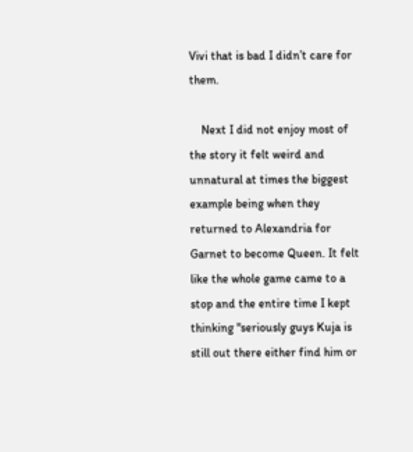Vivi that is bad I didn’t care for them.

    Next I did not enjoy most of the story it felt weird and unnatural at times the biggest example being when they returned to Alexandria for Garnet to become Queen. It felt like the whole game came to a stop and the entire time I kept thinking "seriously guys Kuja is still out there either find him or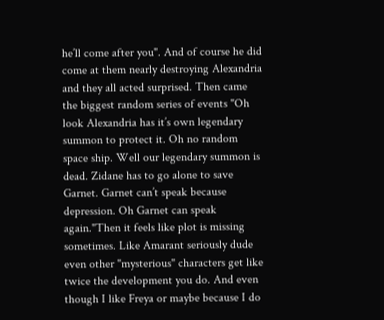he’ll come after you". And of course he did come at them nearly destroying Alexandria and they all acted surprised. Then came the biggest random series of events "Oh look Alexandria has it’s own legendary summon to protect it. Oh no random space ship. Well our legendary summon is dead. Zidane has to go alone to save Garnet. Garnet can’t speak because depression. Oh Garnet can speak again."Then it feels like plot is missing sometimes. Like Amarant seriously dude even other "mysterious" characters get like twice the development you do. And even though I like Freya or maybe because I do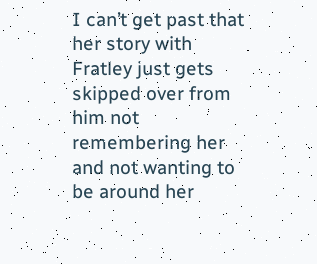I can’t get past that her story with Fratley just gets skipped over from him not remembering her and not wanting to be around her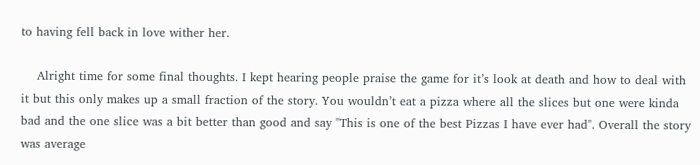to having fell back in love wither her.

    Alright time for some final thoughts. I kept hearing people praise the game for it’s look at death and how to deal with it but this only makes up a small fraction of the story. You wouldn’t eat a pizza where all the slices but one were kinda bad and the one slice was a bit better than good and say "This is one of the best Pizzas I have ever had". Overall the story was average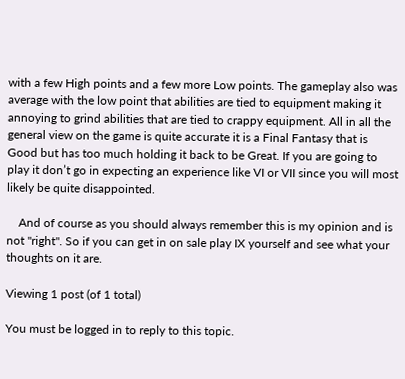with a few High points and a few more Low points. The gameplay also was average with the low point that abilities are tied to equipment making it annoying to grind abilities that are tied to crappy equipment. All in all the general view on the game is quite accurate it is a Final Fantasy that is Good but has too much holding it back to be Great. If you are going to play it don’t go in expecting an experience like VI or VII since you will most likely be quite disappointed.

    And of course as you should always remember this is my opinion and is not "right". So if you can get in on sale play IX yourself and see what your thoughts on it are.

Viewing 1 post (of 1 total)

You must be logged in to reply to this topic.